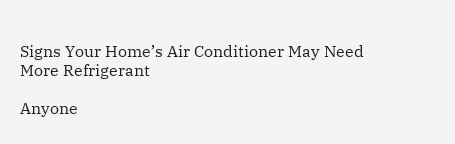Signs Your Home’s Air Conditioner May Need More Refrigerant

Anyone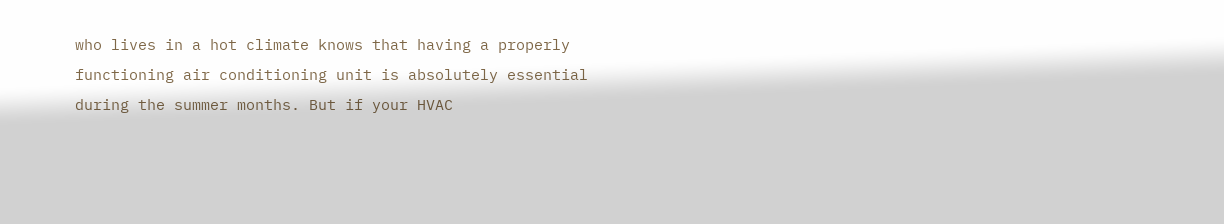who lives in a hot climate knows that having a properly functioning air conditioning unit is absolutely essential during the summer months. But if your HVAC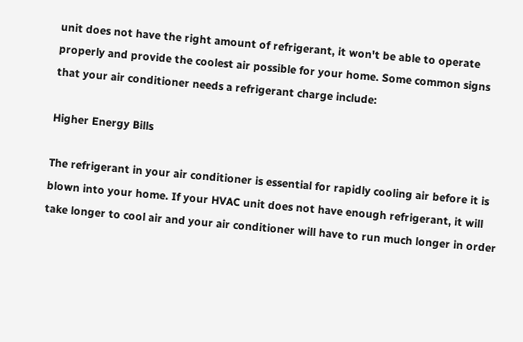unit does not have the right amount of refrigerant, it won't be able to operate properly and provide the coolest air possible for your home. Some common signs that your air conditioner needs a refrigerant charge include:

Higher Energy Bills

The refrigerant in your air conditioner is essential for rapidly cooling air before it is blown into your home. If your HVAC unit does not have enough refrigerant, it will take longer to cool air and your air conditioner will have to run much longer in order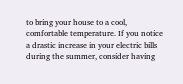to bring your house to a cool, comfortable temperature. If you notice a drastic increase in your electric bills during the summer, consider having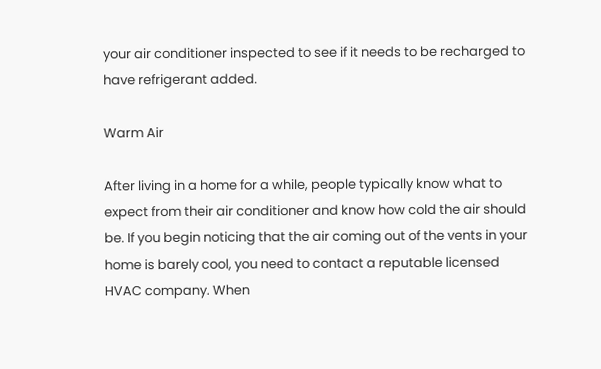your air conditioner inspected to see if it needs to be recharged to have refrigerant added.

Warm Air

After living in a home for a while, people typically know what to expect from their air conditioner and know how cold the air should be. If you begin noticing that the air coming out of the vents in your home is barely cool, you need to contact a reputable licensed HVAC company. When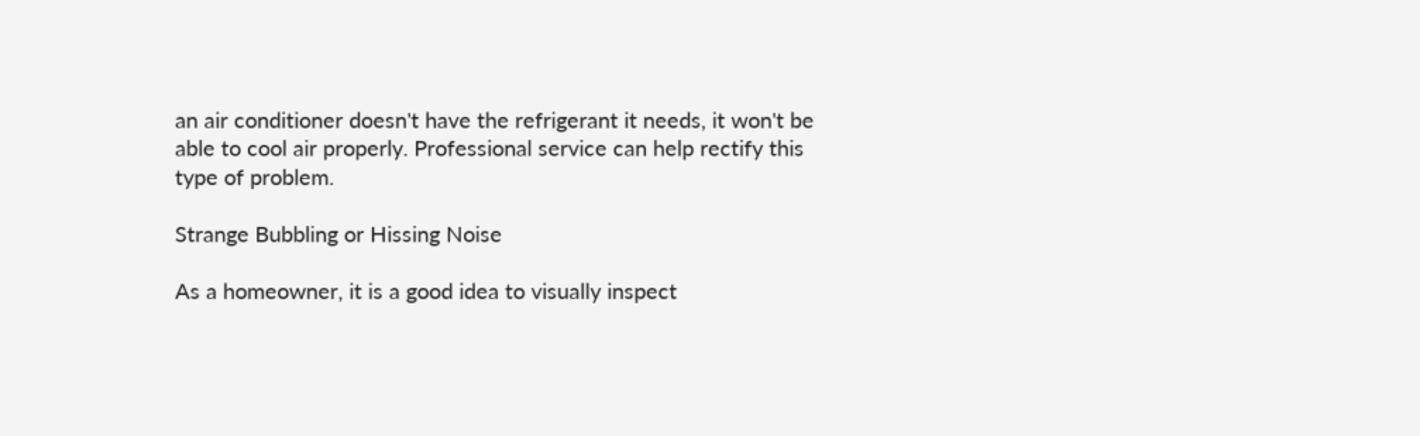an air conditioner doesn't have the refrigerant it needs, it won't be able to cool air properly. Professional service can help rectify this type of problem.

Strange Bubbling or Hissing Noise

As a homeowner, it is a good idea to visually inspect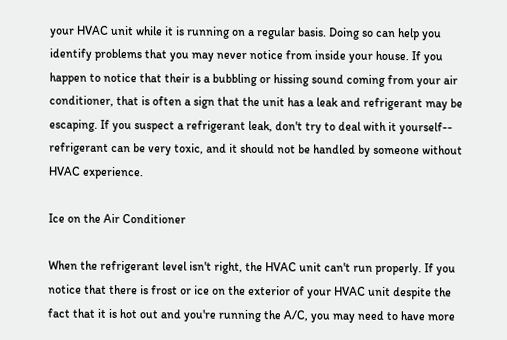your HVAC unit while it is running on a regular basis. Doing so can help you identify problems that you may never notice from inside your house. If you happen to notice that their is a bubbling or hissing sound coming from your air conditioner, that is often a sign that the unit has a leak and refrigerant may be escaping. If you suspect a refrigerant leak, don't try to deal with it yourself-- refrigerant can be very toxic, and it should not be handled by someone without HVAC experience.

Ice on the Air Conditioner

When the refrigerant level isn't right, the HVAC unit can't run properly. If you notice that there is frost or ice on the exterior of your HVAC unit despite the fact that it is hot out and you're running the A/C, you may need to have more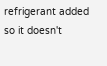refrigerant added so it doesn't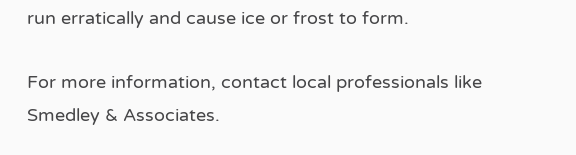run erratically and cause ice or frost to form.

For more information, contact local professionals like Smedley & Associates.